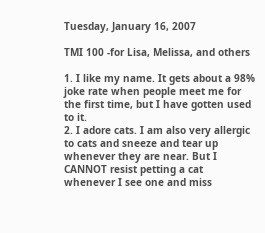Tuesday, January 16, 2007

TMI 100 -for Lisa, Melissa, and others

1. I like my name. It gets about a 98% joke rate when people meet me for the first time, but I have gotten used to it.
2. I adore cats. I am also very allergic to cats and sneeze and tear up whenever they are near. But I CANNOT resist petting a cat whenever I see one and miss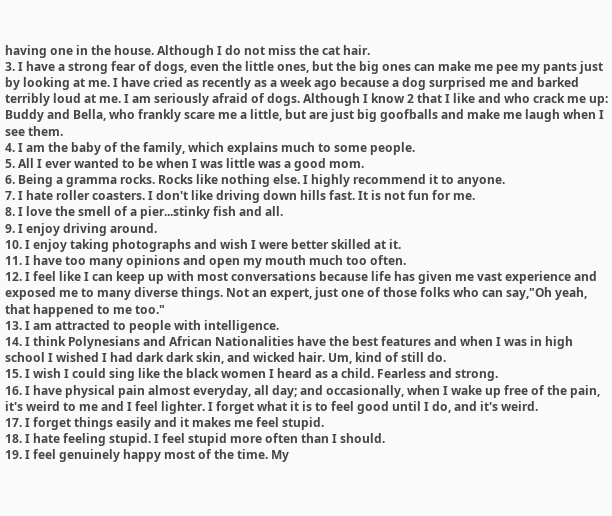having one in the house. Although I do not miss the cat hair.
3. I have a strong fear of dogs, even the little ones, but the big ones can make me pee my pants just by looking at me. I have cried as recently as a week ago because a dog surprised me and barked terribly loud at me. I am seriously afraid of dogs. Although I know 2 that I like and who crack me up: Buddy and Bella, who frankly scare me a little, but are just big goofballs and make me laugh when I see them.
4. I am the baby of the family, which explains much to some people.
5. All I ever wanted to be when I was little was a good mom.
6. Being a gramma rocks. Rocks like nothing else. I highly recommend it to anyone.
7. I hate roller coasters. I don't like driving down hills fast. It is not fun for me.
8. I love the smell of a pier...stinky fish and all.
9. I enjoy driving around.
10. I enjoy taking photographs and wish I were better skilled at it.
11. I have too many opinions and open my mouth much too often.
12. I feel like I can keep up with most conversations because life has given me vast experience and exposed me to many diverse things. Not an expert, just one of those folks who can say,"Oh yeah, that happened to me too."
13. I am attracted to people with intelligence.
14. I think Polynesians and African Nationalities have the best features and when I was in high school I wished I had dark dark skin, and wicked hair. Um, kind of still do.
15. I wish I could sing like the black women I heard as a child. Fearless and strong.
16. I have physical pain almost everyday, all day; and occasionally, when I wake up free of the pain, it's weird to me and I feel lighter. I forget what it is to feel good until I do, and it's weird.
17. I forget things easily and it makes me feel stupid.
18. I hate feeling stupid. I feel stupid more often than I should.
19. I feel genuinely happy most of the time. My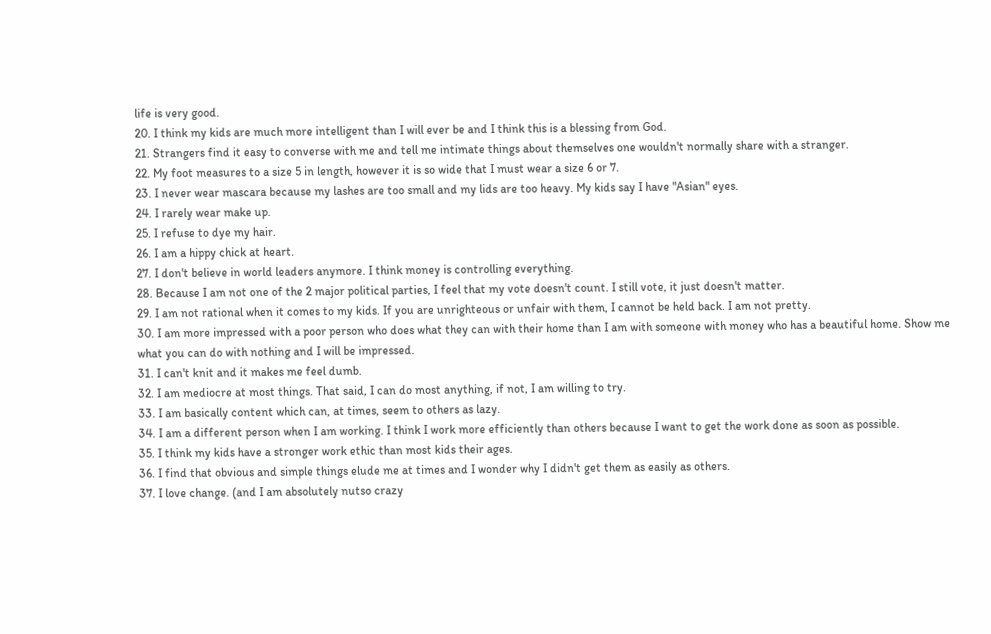life is very good.
20. I think my kids are much more intelligent than I will ever be and I think this is a blessing from God.
21. Strangers find it easy to converse with me and tell me intimate things about themselves one wouldn't normally share with a stranger.
22. My foot measures to a size 5 in length, however it is so wide that I must wear a size 6 or 7.
23. I never wear mascara because my lashes are too small and my lids are too heavy. My kids say I have "Asian" eyes.
24. I rarely wear make up.
25. I refuse to dye my hair.
26. I am a hippy chick at heart.
27. I don't believe in world leaders anymore. I think money is controlling everything.
28. Because I am not one of the 2 major political parties, I feel that my vote doesn't count. I still vote, it just doesn't matter.
29. I am not rational when it comes to my kids. If you are unrighteous or unfair with them, I cannot be held back. I am not pretty.
30. I am more impressed with a poor person who does what they can with their home than I am with someone with money who has a beautiful home. Show me what you can do with nothing and I will be impressed.
31. I can't knit and it makes me feel dumb.
32. I am mediocre at most things. That said, I can do most anything, if not, I am willing to try.
33. I am basically content which can, at times, seem to others as lazy.
34. I am a different person when I am working. I think I work more efficiently than others because I want to get the work done as soon as possible.
35. I think my kids have a stronger work ethic than most kids their ages.
36. I find that obvious and simple things elude me at times and I wonder why I didn't get them as easily as others.
37. I love change. (and I am absolutely nutso crazy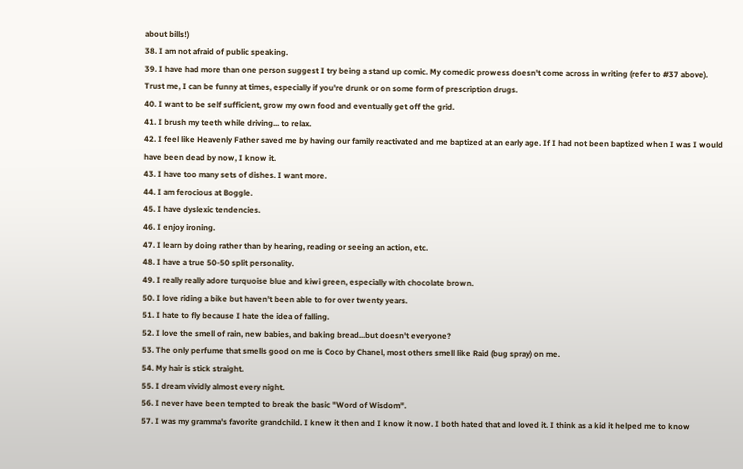about bills!)
38. I am not afraid of public speaking.
39. I have had more than one person suggest I try being a stand up comic. My comedic prowess doesn't come across in writing (refer to #37 above). Trust me, I can be funny at times, especially if you're drunk or on some form of prescription drugs.
40. I want to be self sufficient, grow my own food and eventually get off the grid.
41. I brush my teeth while driving... to relax.
42. I feel like Heavenly Father saved me by having our family reactivated and me baptized at an early age. If I had not been baptized when I was I would have been dead by now, I know it.
43. I have too many sets of dishes. I want more.
44. I am ferocious at Boggle.
45. I have dyslexic tendencies.
46. I enjoy ironing.
47. I learn by doing rather than by hearing, reading or seeing an action, etc.
48. I have a true 50-50 split personality.
49. I really really adore turquoise blue and kiwi green, especially with chocolate brown.
50. I love riding a bike but haven't been able to for over twenty years.
51. I hate to fly because I hate the idea of falling.
52. I love the smell of rain, new babies, and baking bread...but doesn't everyone?
53. The only perfume that smells good on me is Coco by Chanel, most others smell like Raid (bug spray) on me.
54. My hair is stick straight.
55. I dream vividly almost every night.
56. I never have been tempted to break the basic "Word of Wisdom".
57. I was my gramma's favorite grandchild. I knew it then and I know it now. I both hated that and loved it. I think as a kid it helped me to know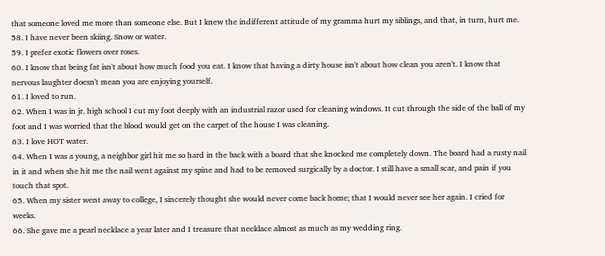that someone loved me more than someone else. But I knew the indifferent attitude of my gramma hurt my siblings, and that, in turn, hurt me.
58. I have never been skiing. Snow or water.
59. I prefer exotic flowers over roses.
60. I know that being fat isn't about how much food you eat. I know that having a dirty house isn't about how clean you aren't. I know that nervous laughter doesn't mean you are enjoying yourself.
61. I loved to run.
62. When I was in jr. high school I cut my foot deeply with an industrial razor used for cleaning windows. It cut through the side of the ball of my foot and I was worried that the blood would get on the carpet of the house I was cleaning.
63. I love HOT water.
64. When I was a young, a neighbor girl hit me so hard in the back with a board that she knocked me completely down. The board had a rusty nail in it and when she hit me the nail went against my spine and had to be removed surgically by a doctor. I still have a small scar, and pain if you touch that spot.
65. When my sister went away to college, I sincerely thought she would never come back home; that I would never see her again. I cried for weeks.
66. She gave me a pearl necklace a year later and I treasure that necklace almost as much as my wedding ring.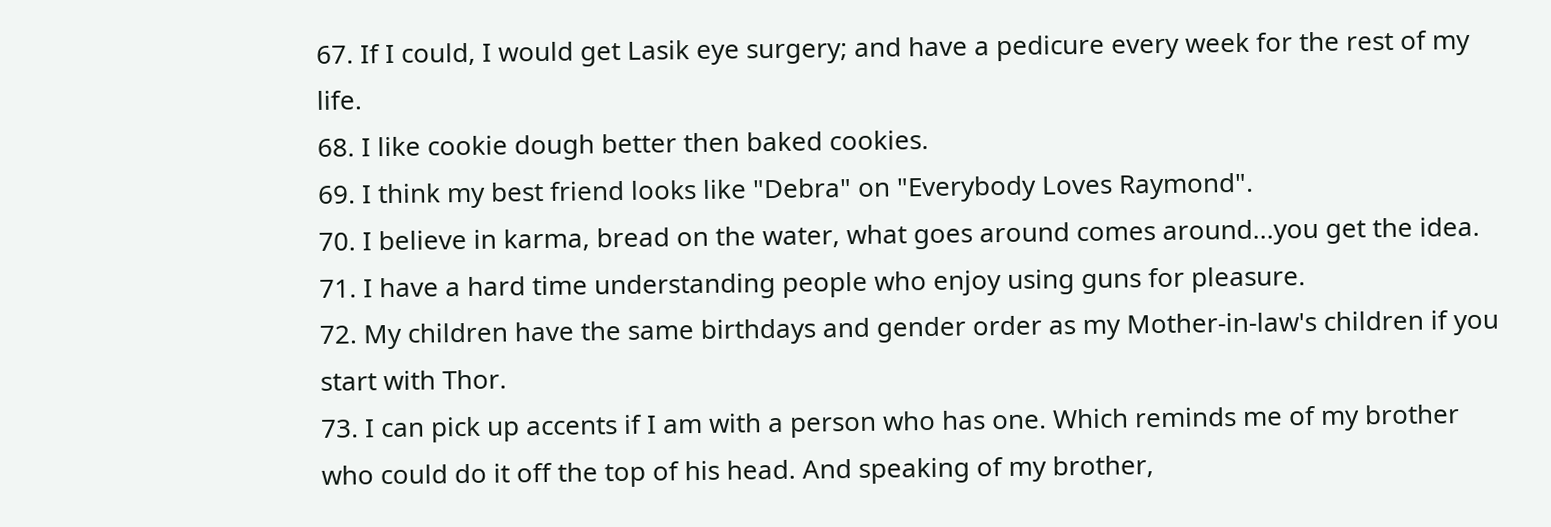67. If I could, I would get Lasik eye surgery; and have a pedicure every week for the rest of my life.
68. I like cookie dough better then baked cookies.
69. I think my best friend looks like "Debra" on "Everybody Loves Raymond".
70. I believe in karma, bread on the water, what goes around comes around...you get the idea.
71. I have a hard time understanding people who enjoy using guns for pleasure.
72. My children have the same birthdays and gender order as my Mother-in-law's children if you start with Thor.
73. I can pick up accents if I am with a person who has one. Which reminds me of my brother who could do it off the top of his head. And speaking of my brother,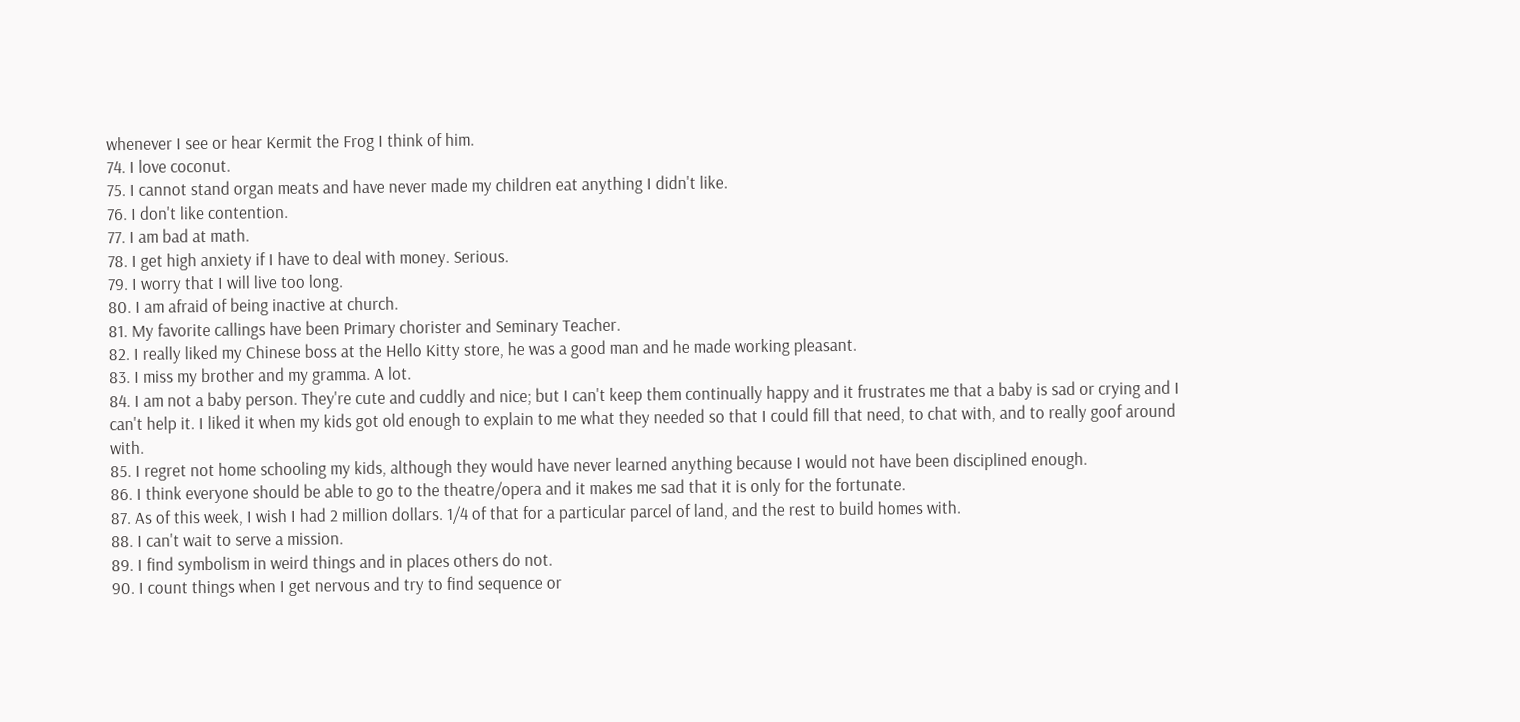whenever I see or hear Kermit the Frog I think of him.
74. I love coconut.
75. I cannot stand organ meats and have never made my children eat anything I didn't like.
76. I don't like contention.
77. I am bad at math.
78. I get high anxiety if I have to deal with money. Serious.
79. I worry that I will live too long.
80. I am afraid of being inactive at church.
81. My favorite callings have been Primary chorister and Seminary Teacher.
82. I really liked my Chinese boss at the Hello Kitty store, he was a good man and he made working pleasant.
83. I miss my brother and my gramma. A lot.
84. I am not a baby person. They're cute and cuddly and nice; but I can't keep them continually happy and it frustrates me that a baby is sad or crying and I can't help it. I liked it when my kids got old enough to explain to me what they needed so that I could fill that need, to chat with, and to really goof around with.
85. I regret not home schooling my kids, although they would have never learned anything because I would not have been disciplined enough.
86. I think everyone should be able to go to the theatre/opera and it makes me sad that it is only for the fortunate.
87. As of this week, I wish I had 2 million dollars. 1/4 of that for a particular parcel of land, and the rest to build homes with.
88. I can't wait to serve a mission.
89. I find symbolism in weird things and in places others do not.
90. I count things when I get nervous and try to find sequence or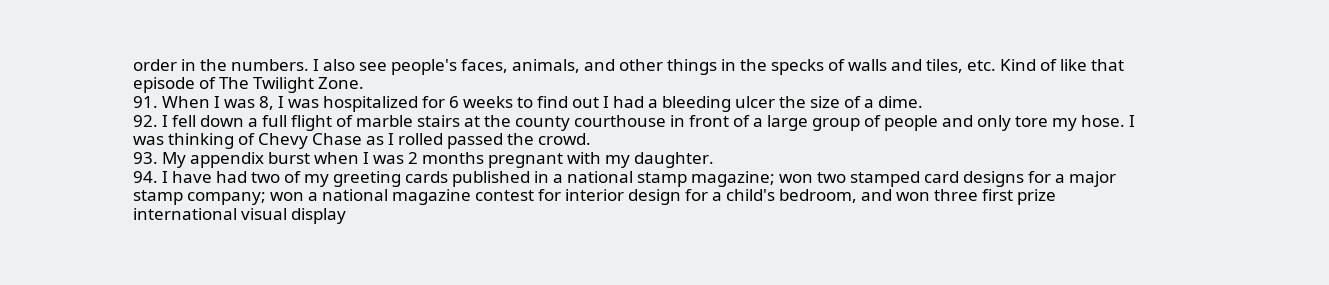order in the numbers. I also see people's faces, animals, and other things in the specks of walls and tiles, etc. Kind of like that episode of The Twilight Zone.
91. When I was 8, I was hospitalized for 6 weeks to find out I had a bleeding ulcer the size of a dime.
92. I fell down a full flight of marble stairs at the county courthouse in front of a large group of people and only tore my hose. I was thinking of Chevy Chase as I rolled passed the crowd.
93. My appendix burst when I was 2 months pregnant with my daughter.
94. I have had two of my greeting cards published in a national stamp magazine; won two stamped card designs for a major stamp company; won a national magazine contest for interior design for a child's bedroom, and won three first prize international visual display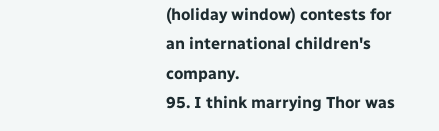(holiday window) contests for an international children's company.
95. I think marrying Thor was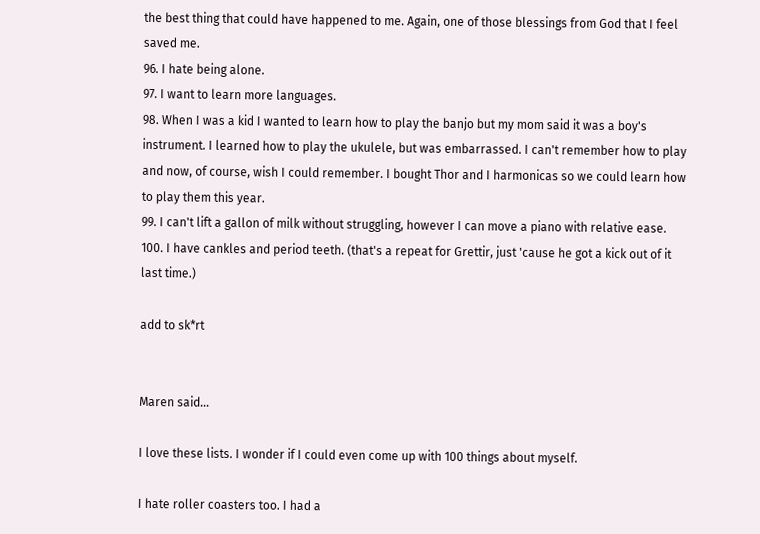the best thing that could have happened to me. Again, one of those blessings from God that I feel saved me.
96. I hate being alone.
97. I want to learn more languages.
98. When I was a kid I wanted to learn how to play the banjo but my mom said it was a boy's instrument. I learned how to play the ukulele, but was embarrassed. I can't remember how to play and now, of course, wish I could remember. I bought Thor and I harmonicas so we could learn how to play them this year.
99. I can't lift a gallon of milk without struggling, however I can move a piano with relative ease.
100. I have cankles and period teeth. (that's a repeat for Grettir, just 'cause he got a kick out of it last time.)

add to sk*rt


Maren said...

I love these lists. I wonder if I could even come up with 100 things about myself.

I hate roller coasters too. I had a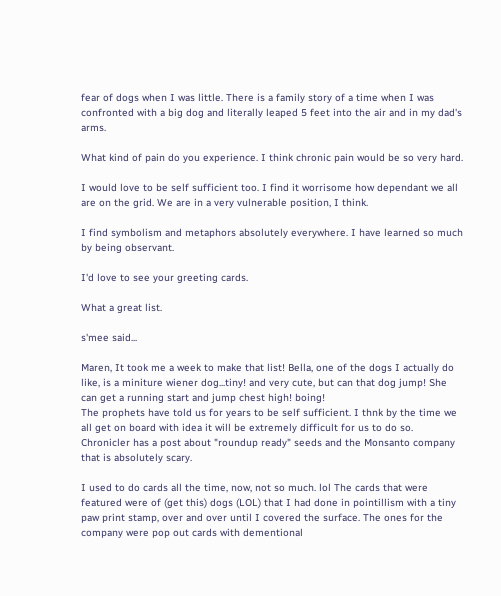fear of dogs when I was little. There is a family story of a time when I was confronted with a big dog and literally leaped 5 feet into the air and in my dad's arms.

What kind of pain do you experience. I think chronic pain would be so very hard.

I would love to be self sufficient too. I find it worrisome how dependant we all are on the grid. We are in a very vulnerable position, I think.

I find symbolism and metaphors absolutely everywhere. I have learned so much by being observant.

I'd love to see your greeting cards.

What a great list.

s'mee said...

Maren, It took me a week to make that list! Bella, one of the dogs I actually do like, is a miniture wiener dog...tiny! and very cute, but can that dog jump! She can get a running start and jump chest high! boing!
The prophets have told us for years to be self sufficient. I thnk by the time we all get on board with idea it will be extremely difficult for us to do so. Chronicler has a post about "roundup ready" seeds and the Monsanto company that is absolutely scary.

I used to do cards all the time, now, not so much. lol The cards that were featured were of (get this) dogs (LOL) that I had done in pointillism with a tiny paw print stamp, over and over until I covered the surface. The ones for the company were pop out cards with dementional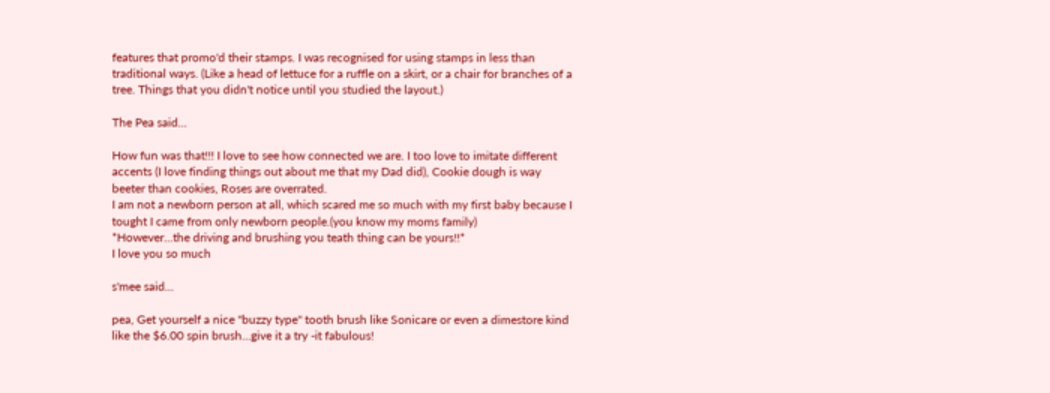features that promo'd their stamps. I was recognised for using stamps in less than traditional ways. (Like a head of lettuce for a ruffle on a skirt, or a chair for branches of a tree. Things that you didn't notice until you studied the layout.)

The Pea said...

How fun was that!!! I love to see how connected we are. I too love to imitate different accents (I love finding things out about me that my Dad did), Cookie dough is way beeter than cookies, Roses are overrated.
I am not a newborn person at all, which scared me so much with my first baby because I tought I came from only newborn people.(you know my moms family)
*However...the driving and brushing you teath thing can be yours!!*
I love you so much

s'mee said...

pea, Get yourself a nice "buzzy type" tooth brush like Sonicare or even a dimestore kind like the $6.00 spin brush...give it a try -it fabulous!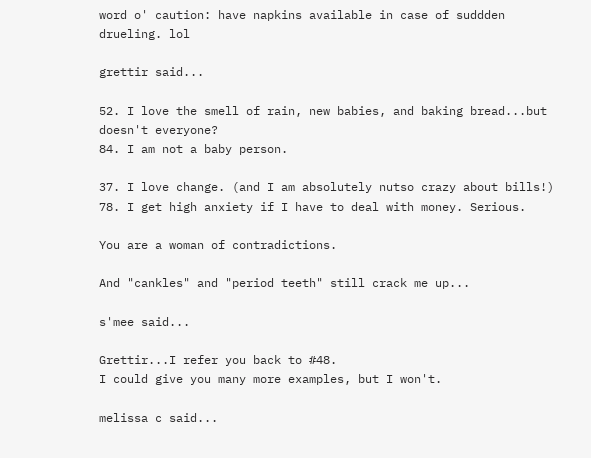word o' caution: have napkins available in case of suddden drueling. lol

grettir said...

52. I love the smell of rain, new babies, and baking bread...but doesn't everyone?
84. I am not a baby person.

37. I love change. (and I am absolutely nutso crazy about bills!)
78. I get high anxiety if I have to deal with money. Serious.

You are a woman of contradictions.

And "cankles" and "period teeth" still crack me up...

s'mee said...

Grettir...I refer you back to #48.
I could give you many more examples, but I won't.

melissa c said...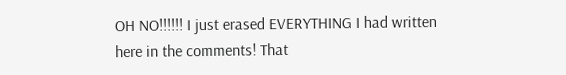OH NO!!!!!! I just erased EVERYTHING I had written here in the comments! That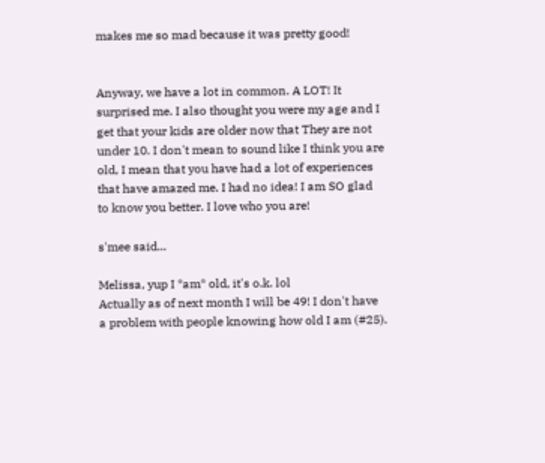makes me so mad because it was pretty good!


Anyway, we have a lot in common. A LOT! It surprised me. I also thought you were my age and I get that your kids are older now that They are not under 10. I don't mean to sound like I think you are old, I mean that you have had a lot of experiences that have amazed me. I had no idea! I am SO glad to know you better. I love who you are!

s'mee said...

Melissa, yup I *am* old, it's o.k. lol
Actually as of next month I will be 49! I don't have a problem with people knowing how old I am (#25).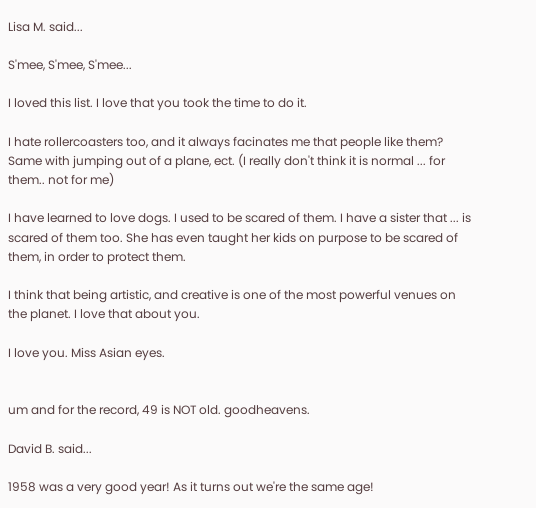Lisa M. said...

S'mee, S'mee, S'mee...

I loved this list. I love that you took the time to do it.

I hate rollercoasters too, and it always facinates me that people like them? Same with jumping out of a plane, ect. (I really don't think it is normal ... for them.. not for me)

I have learned to love dogs. I used to be scared of them. I have a sister that ... is scared of them too. She has even taught her kids on purpose to be scared of them, in order to protect them.

I think that being artistic, and creative is one of the most powerful venues on the planet. I love that about you.

I love you. Miss Asian eyes.


um and for the record, 49 is NOT old. goodheavens.

David B. said...

1958 was a very good year! As it turns out we're the same age!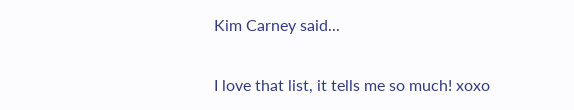Kim Carney said...

I love that list, it tells me so much! xoxo